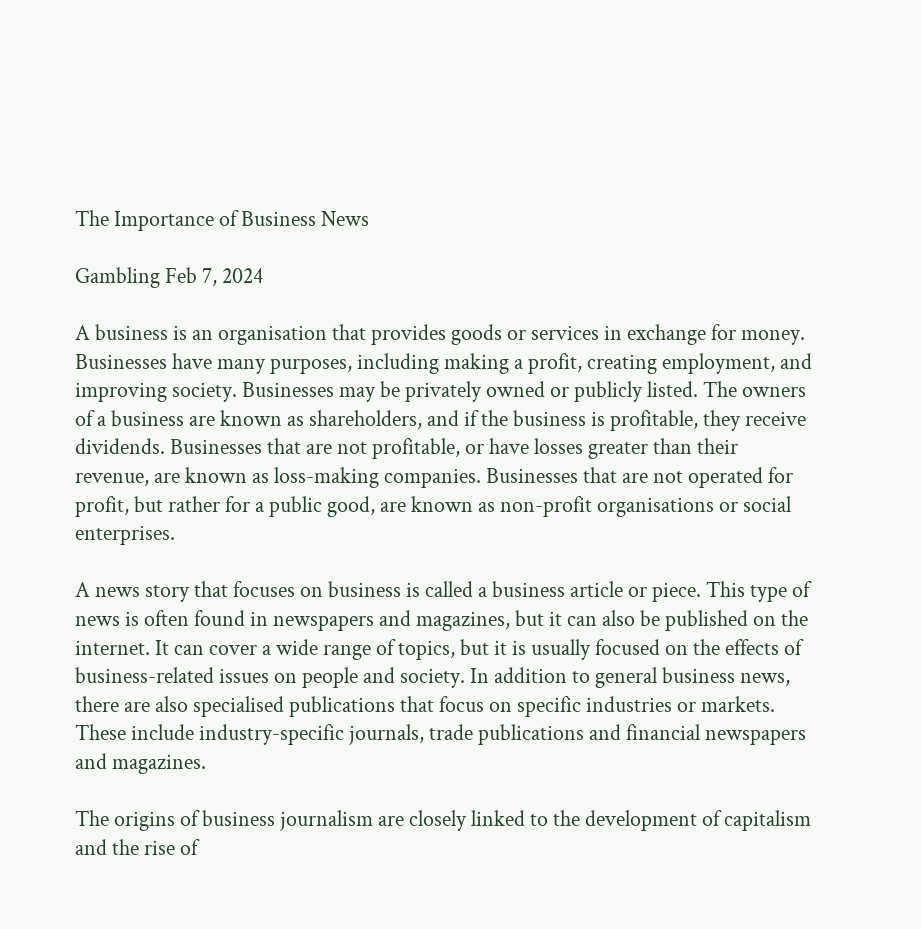The Importance of Business News

Gambling Feb 7, 2024

A business is an organisation that provides goods or services in exchange for money. Businesses have many purposes, including making a profit, creating employment, and improving society. Businesses may be privately owned or publicly listed. The owners of a business are known as shareholders, and if the business is profitable, they receive dividends. Businesses that are not profitable, or have losses greater than their revenue, are known as loss-making companies. Businesses that are not operated for profit, but rather for a public good, are known as non-profit organisations or social enterprises.

A news story that focuses on business is called a business article or piece. This type of news is often found in newspapers and magazines, but it can also be published on the internet. It can cover a wide range of topics, but it is usually focused on the effects of business-related issues on people and society. In addition to general business news, there are also specialised publications that focus on specific industries or markets. These include industry-specific journals, trade publications and financial newspapers and magazines.

The origins of business journalism are closely linked to the development of capitalism and the rise of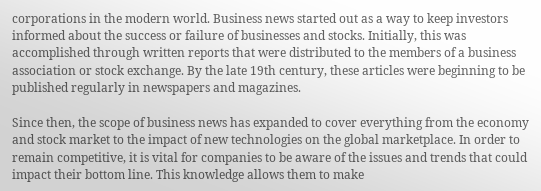corporations in the modern world. Business news started out as a way to keep investors informed about the success or failure of businesses and stocks. Initially, this was accomplished through written reports that were distributed to the members of a business association or stock exchange. By the late 19th century, these articles were beginning to be published regularly in newspapers and magazines.

Since then, the scope of business news has expanded to cover everything from the economy and stock market to the impact of new technologies on the global marketplace. In order to remain competitive, it is vital for companies to be aware of the issues and trends that could impact their bottom line. This knowledge allows them to make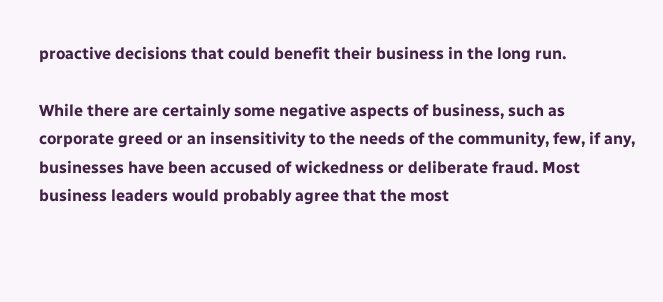proactive decisions that could benefit their business in the long run.

While there are certainly some negative aspects of business, such as corporate greed or an insensitivity to the needs of the community, few, if any, businesses have been accused of wickedness or deliberate fraud. Most business leaders would probably agree that the most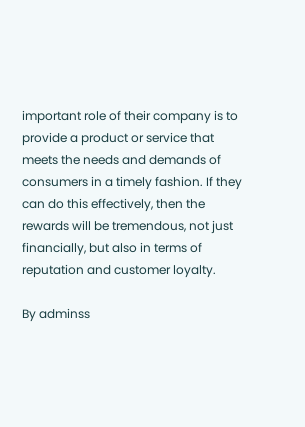important role of their company is to provide a product or service that meets the needs and demands of consumers in a timely fashion. If they can do this effectively, then the rewards will be tremendous, not just financially, but also in terms of reputation and customer loyalty.

By adminss